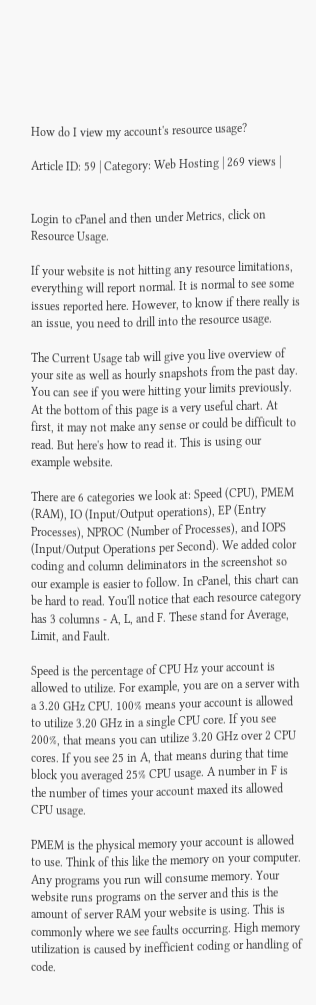How do I view my account's resource usage?

Article ID: 59 | Category: Web Hosting | 269 views |


Login to cPanel and then under Metrics, click on Resource Usage.

If your website is not hitting any resource limitations, everything will report normal. It is normal to see some issues reported here. However, to know if there really is an issue, you need to drill into the resource usage.

The Current Usage tab will give you live overview of your site as well as hourly snapshots from the past day. You can see if you were hitting your limits previously. At the bottom of this page is a very useful chart. At first, it may not make any sense or could be difficult to read. But here's how to read it. This is using our example website.

There are 6 categories we look at: Speed (CPU), PMEM (RAM), IO (Input/Output operations), EP (Entry Processes), NPROC (Number of Processes), and IOPS (Input/Output Operations per Second). We added color coding and column deliminators in the screenshot so our example is easier to follow. In cPanel, this chart can be hard to read. You'll notice that each resource category has 3 columns - A, L, and F. These stand for Average, Limit, and Fault.

Speed is the percentage of CPU Hz your account is allowed to utilize. For example, you are on a server with a 3.20 GHz CPU. 100% means your account is allowed to utilize 3.20 GHz in a single CPU core. If you see 200%, that means you can utilize 3.20 GHz over 2 CPU cores. If you see 25 in A, that means during that time block you averaged 25% CPU usage. A number in F is the number of times your account maxed its allowed CPU usage.

PMEM is the physical memory your account is allowed to use. Think of this like the memory on your computer. Any programs you run will consume memory. Your website runs programs on the server and this is the amount of server RAM your website is using. This is commonly where we see faults occurring. High memory utilization is caused by inefficient coding or handling of code.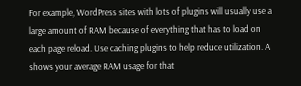For example, WordPress sites with lots of plugins will usually use a large amount of RAM because of everything that has to load on each page reload. Use caching plugins to help reduce utilization. A shows your average RAM usage for that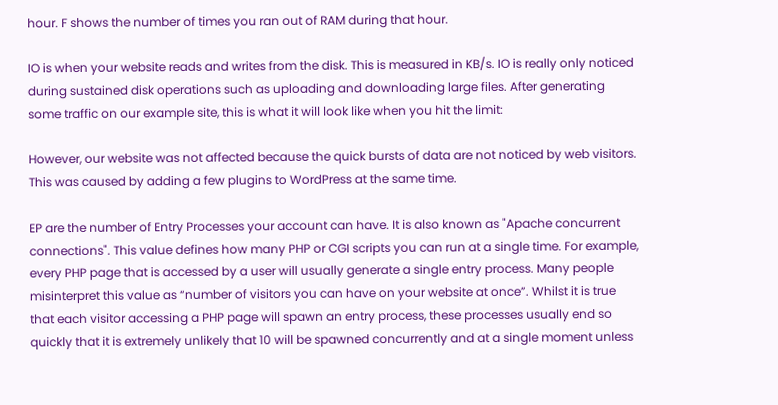hour. F shows the number of times you ran out of RAM during that hour.

IO is when your website reads and writes from the disk. This is measured in KB/s. IO is really only noticed during sustained disk operations such as uploading and downloading large files. After generating some traffic on our example site, this is what it will look like when you hit the limit:

However, our website was not affected because the quick bursts of data are not noticed by web visitors. This was caused by adding a few plugins to WordPress at the same time.

EP are the number of Entry Processes your account can have. It is also known as "Apache concurrent connections". This value defines how many PHP or CGI scripts you can run at a single time. For example, every PHP page that is accessed by a user will usually generate a single entry process. Many people misinterpret this value as “number of visitors you can have on your website at once”. Whilst it is true that each visitor accessing a PHP page will spawn an entry process, these processes usually end so quickly that it is extremely unlikely that 10 will be spawned concurrently and at a single moment unless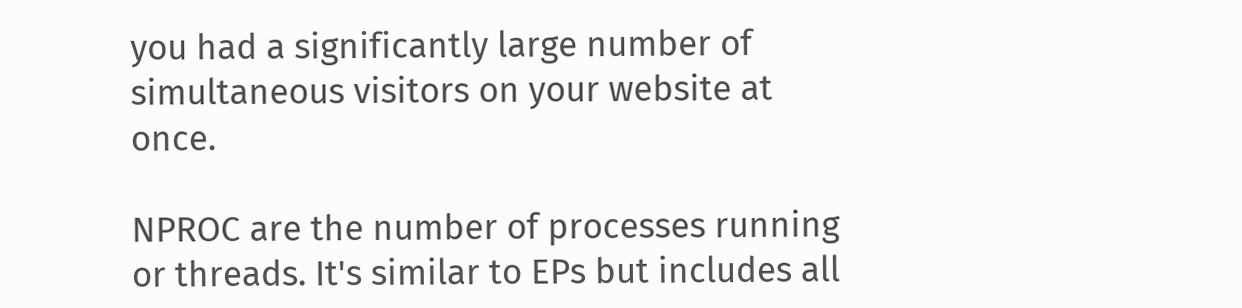you had a significantly large number of simultaneous visitors on your website at once.

NPROC are the number of processes running or threads. It's similar to EPs but includes all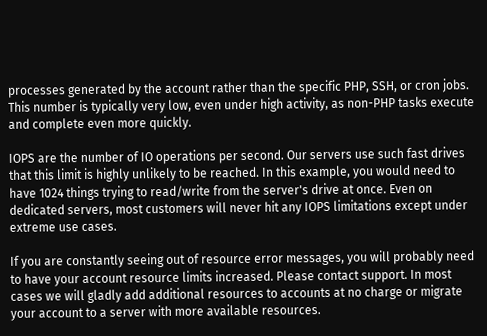processes generated by the account rather than the specific PHP, SSH, or cron jobs. This number is typically very low, even under high activity, as non-PHP tasks execute and complete even more quickly.

IOPS are the number of IO operations per second. Our servers use such fast drives that this limit is highly unlikely to be reached. In this example, you would need to have 1024 things trying to read/write from the server's drive at once. Even on dedicated servers, most customers will never hit any IOPS limitations except under extreme use cases.

If you are constantly seeing out of resource error messages, you will probably need to have your account resource limits increased. Please contact support. In most cases we will gladly add additional resources to accounts at no charge or migrate your account to a server with more available resources.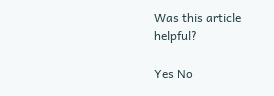Was this article helpful?

Yes No